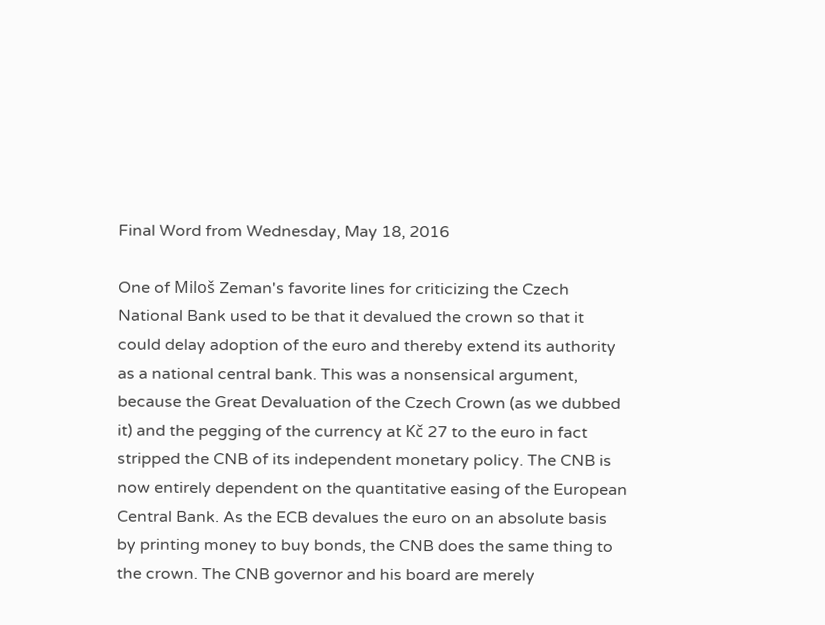Final Word from Wednesday, May 18, 2016

One of Miloš Zeman's favorite lines for criticizing the Czech National Bank used to be that it devalued the crown so that it could delay adoption of the euro and thereby extend its authority as a national central bank. This was a nonsensical argument, because the Great Devaluation of the Czech Crown (as we dubbed it) and the pegging of the currency at Kč 27 to the euro in fact stripped the CNB of its independent monetary policy. The CNB is now entirely dependent on the quantitative easing of the European Central Bank. As the ECB devalues the euro on an absolute basis by printing money to buy bonds, the CNB does the same thing to the crown. The CNB governor and his board are merely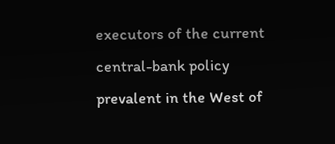executors of the current central-bank policy prevalent in the West of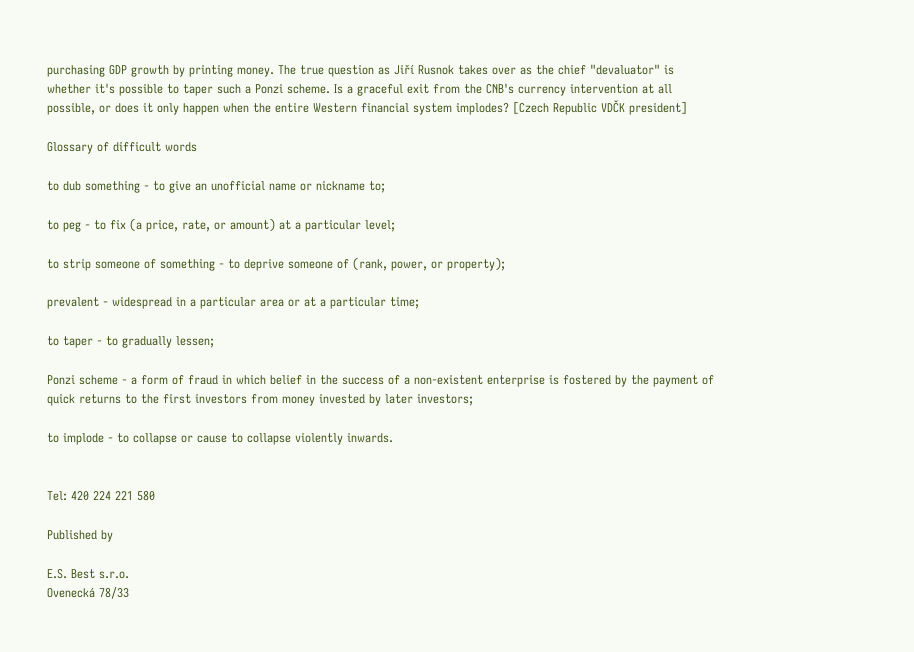purchasing GDP growth by printing money. The true question as Jiří Rusnok takes over as the chief "devaluator" is whether it's possible to taper such a Ponzi scheme. Is a graceful exit from the CNB's currency intervention at all possible, or does it only happen when the entire Western financial system implodes? [Czech Republic VDČK president]

Glossary of difficult words

to dub something - to give an unofficial name or nickname to;

to peg - to fix (a price, rate, or amount) at a particular level;

to strip someone of something - to deprive someone of (rank, power, or property);

prevalent - widespread in a particular area or at a particular time;

to taper - to gradually lessen;

Ponzi scheme - a form of fraud in which belief in the success of a non-existent enterprise is fostered by the payment of quick returns to the first investors from money invested by later investors;

to implode - to collapse or cause to collapse violently inwards.


Tel: 420 224 221 580

Published by

E.S. Best s.r.o.
Ovenecká 78/33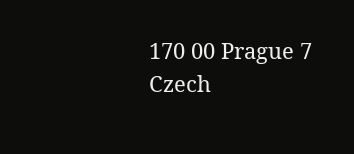170 00 Prague 7
Czech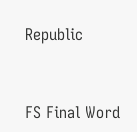Republic



FS Final Word